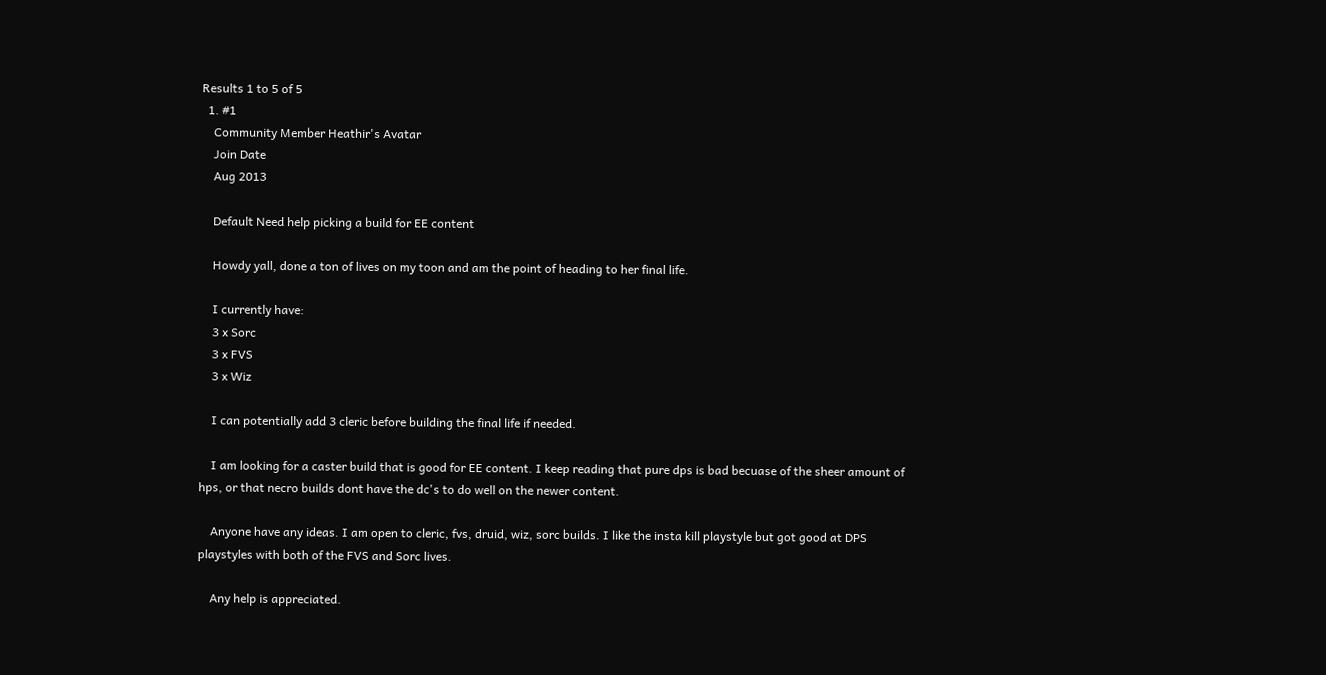Results 1 to 5 of 5
  1. #1
    Community Member Heathir's Avatar
    Join Date
    Aug 2013

    Default Need help picking a build for EE content

    Howdy yall, done a ton of lives on my toon and am the point of heading to her final life.

    I currently have:
    3 x Sorc
    3 x FVS
    3 x Wiz

    I can potentially add 3 cleric before building the final life if needed.

    I am looking for a caster build that is good for EE content. I keep reading that pure dps is bad becuase of the sheer amount of hps, or that necro builds dont have the dc's to do well on the newer content.

    Anyone have any ideas. I am open to cleric, fvs, druid, wiz, sorc builds. I like the insta kill playstyle but got good at DPS playstyles with both of the FVS and Sorc lives.

    Any help is appreciated.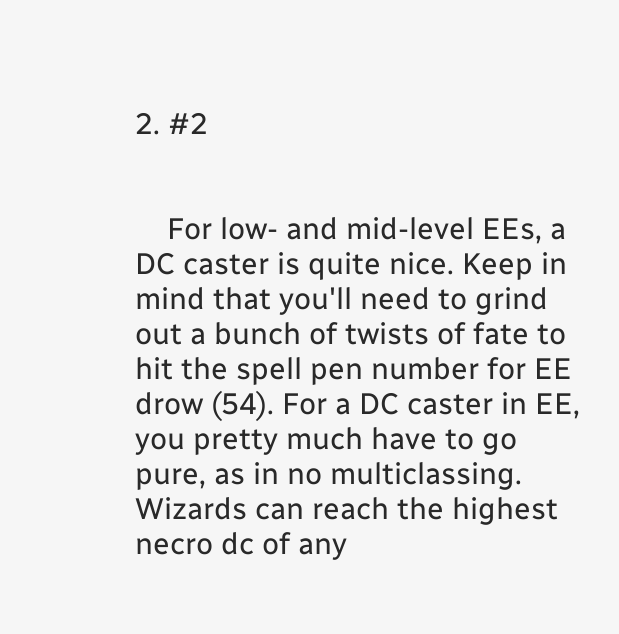2. #2


    For low- and mid-level EEs, a DC caster is quite nice. Keep in mind that you'll need to grind out a bunch of twists of fate to hit the spell pen number for EE drow (54). For a DC caster in EE, you pretty much have to go pure, as in no multiclassing. Wizards can reach the highest necro dc of any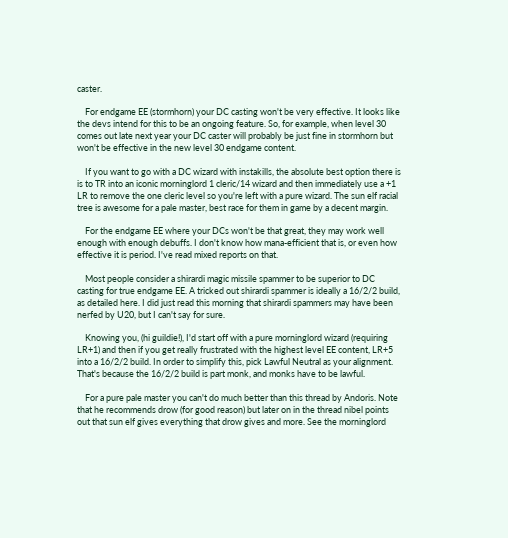caster.

    For endgame EE (stormhorn) your DC casting won't be very effective. It looks like the devs intend for this to be an ongoing feature. So, for example, when level 30 comes out late next year your DC caster will probably be just fine in stormhorn but won't be effective in the new level 30 endgame content.

    If you want to go with a DC wizard with instakills, the absolute best option there is is to TR into an iconic morninglord 1 cleric/14 wizard and then immediately use a +1 LR to remove the one cleric level so you're left with a pure wizard. The sun elf racial tree is awesome for a pale master, best race for them in game by a decent margin.

    For the endgame EE where your DCs won't be that great, they may work well enough with enough debuffs. I don't know how mana-efficient that is, or even how effective it is period. I've read mixed reports on that.

    Most people consider a shirardi magic missile spammer to be superior to DC casting for true endgame EE. A tricked out shirardi spammer is ideally a 16/2/2 build, as detailed here. I did just read this morning that shirardi spammers may have been nerfed by U20, but I can't say for sure.

    Knowing you, (hi guildie!), I'd start off with a pure morninglord wizard (requiring LR+1) and then if you get really frustrated with the highest level EE content, LR+5 into a 16/2/2 build. In order to simplify this, pick Lawful Neutral as your alignment. That's because the 16/2/2 build is part monk, and monks have to be lawful.

    For a pure pale master you can't do much better than this thread by Andoris. Note that he recommends drow (for good reason) but later on in the thread nibel points out that sun elf gives everything that drow gives and more. See the morninglord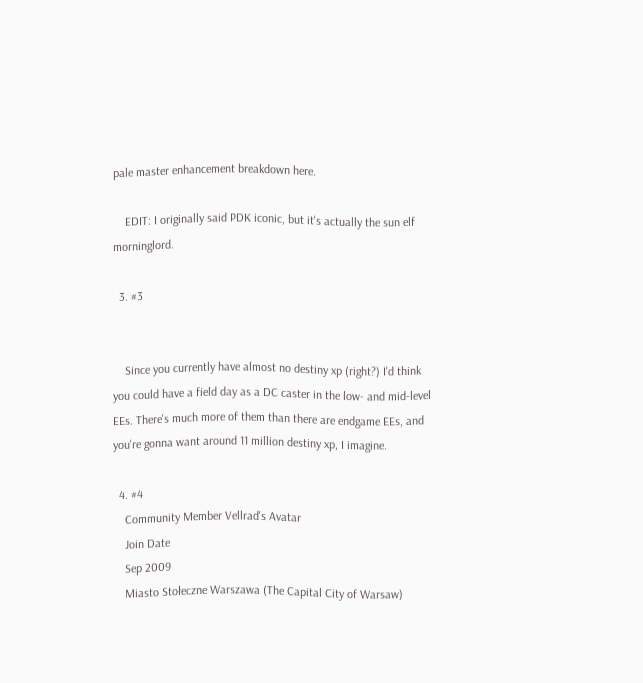pale master enhancement breakdown here.

    EDIT: I originally said PDK iconic, but it's actually the sun elf morninglord.

  3. #3


    Since you currently have almost no destiny xp (right?) I'd think you could have a field day as a DC caster in the low- and mid-level EEs. There's much more of them than there are endgame EEs, and you're gonna want around 11 million destiny xp, I imagine.

  4. #4
    Community Member Vellrad's Avatar
    Join Date
    Sep 2009
    Miasto Stołeczne Warszawa (The Capital City of Warsaw)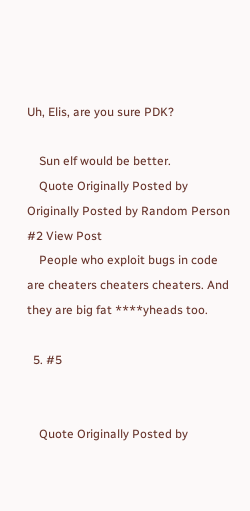Uh, Elis, are you sure PDK?

    Sun elf would be better.
    Quote Originally Posted by Originally Posted by Random Person #2 View Post
    People who exploit bugs in code are cheaters cheaters cheaters. And they are big fat ****yheads too.

  5. #5


    Quote Originally Posted by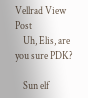Vellrad View Post
    Uh, Elis, are you sure PDK?

    Sun elf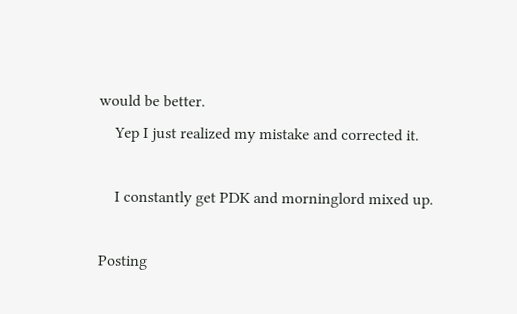would be better.
    Yep I just realized my mistake and corrected it.

    I constantly get PDK and morninglord mixed up.

Posting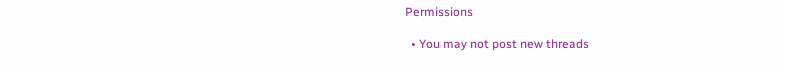Permissions

  • You may not post new threads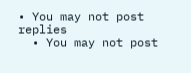• You may not post replies
  • You may not post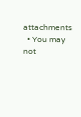attachments
  • You may not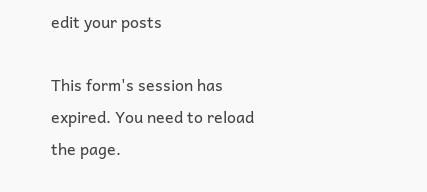edit your posts

This form's session has expired. You need to reload the page.